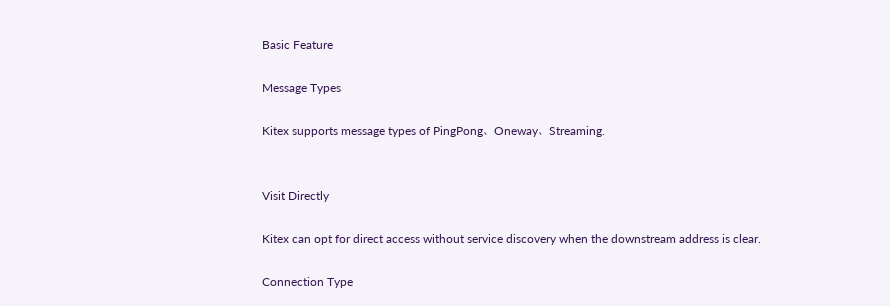Basic Feature

Message Types

Kitex supports message types of PingPong、Oneway、Streaming.


Visit Directly

Kitex can opt for direct access without service discovery when the downstream address is clear.

Connection Type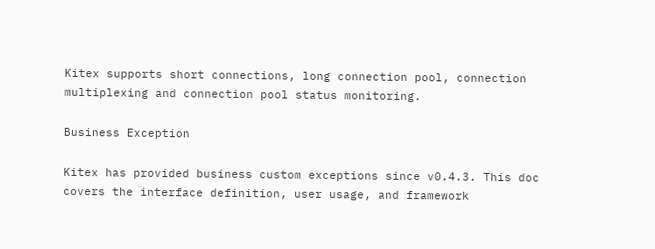Kitex supports short connections, long connection pool, connection multiplexing and connection pool status monitoring.

Business Exception

Kitex has provided business custom exceptions since v0.4.3. This doc covers the interface definition, user usage, and framework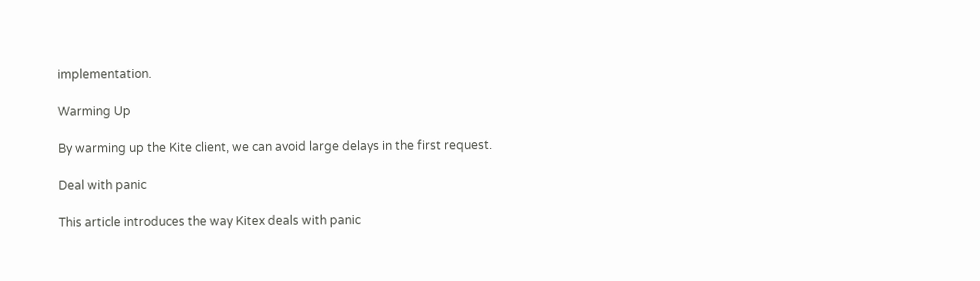implementation.

Warming Up

By warming up the Kite client, we can avoid large delays in the first request.

Deal with panic

This article introduces the way Kitex deals with panic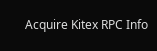Acquire Kitex RPC Info